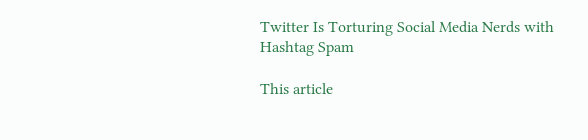Twitter Is Torturing Social Media Nerds with Hashtag Spam

This article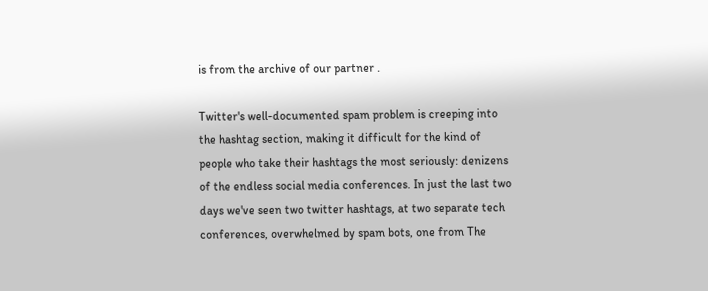is from the archive of our partner .

Twitter's well-documented spam problem is creeping into the hashtag section, making it difficult for the kind of people who take their hashtags the most seriously: denizens of the endless social media conferences. In just the last two days we've seen two twitter hashtags, at two separate tech conferences, overwhelmed by spam bots, one from The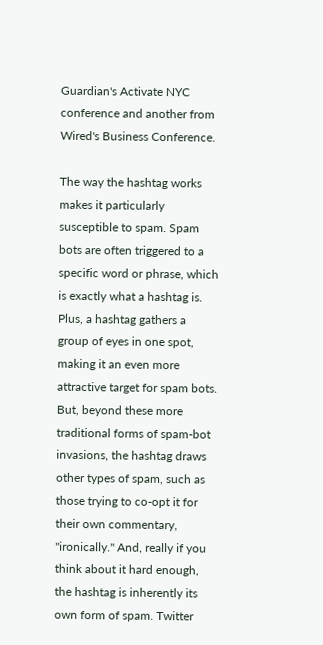Guardian's Activate NYC conference and another from Wired's Business Conference.

The way the hashtag works makes it particularly susceptible to spam. Spam bots are often triggered to a specific word or phrase, which is exactly what a hashtag is. Plus, a hashtag gathers a group of eyes in one spot, making it an even more attractive target for spam bots. But, beyond these more traditional forms of spam-bot invasions, the hashtag draws other types of spam, such as those trying to co-opt it for their own commentary, "ironically." And, really if you think about it hard enough, the hashtag is inherently its own form of spam. Twitter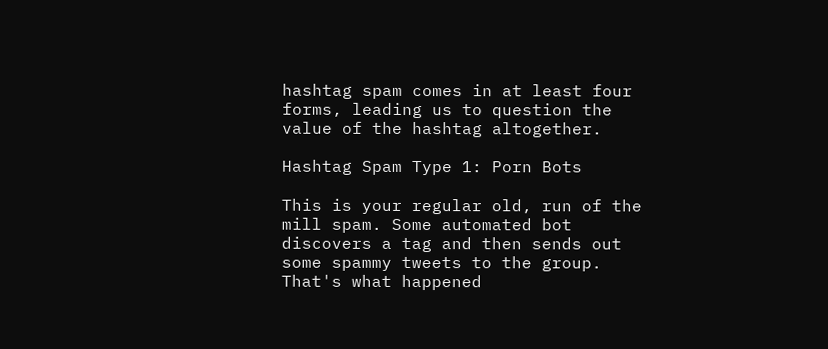hashtag spam comes in at least four forms, leading us to question the value of the hashtag altogether.

Hashtag Spam Type 1: Porn Bots

This is your regular old, run of the mill spam. Some automated bot discovers a tag and then sends out some spammy tweets to the group. That's what happened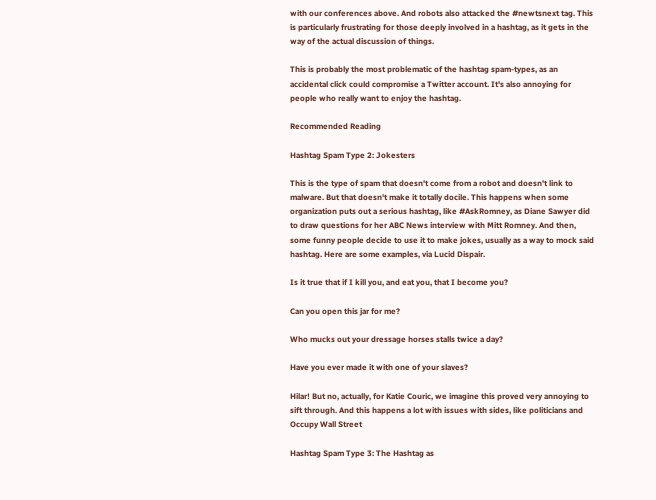with our conferences above. And robots also attacked the #newtsnext tag. This is particularly frustrating for those deeply involved in a hashtag, as it gets in the way of the actual discussion of things.

This is probably the most problematic of the hashtag spam-types, as an accidental click could compromise a Twitter account. It's also annoying for people who really want to enjoy the hashtag.

Recommended Reading

Hashtag Spam Type 2: Jokesters

This is the type of spam that doesn't come from a robot and doesn't link to malware. But that doesn't make it totally docile. This happens when some organization puts out a serious hashtag, like #AskRomney, as Diane Sawyer did to draw questions for her ABC News interview with Mitt Romney. And then, some funny people decide to use it to make jokes, usually as a way to mock said hashtag. Here are some examples, via Lucid Dispair.

Is it true that if I kill you, and eat you, that I become you?

Can you open this jar for me?

Who mucks out your dressage horses stalls twice a day?

Have you ever made it with one of your slaves?

Hilar! But no, actually, for Katie Couric, we imagine this proved very annoying to sift through. And this happens a lot with issues with sides, like politicians and Occupy Wall Street

Hashtag Spam Type 3: The Hashtag as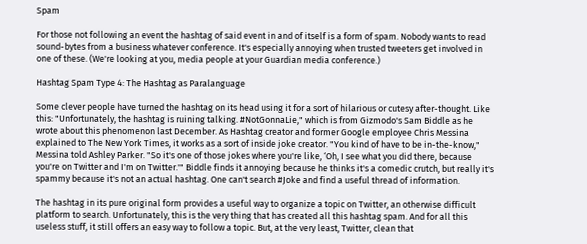Spam

For those not following an event the hashtag of said event in and of itself is a form of spam. Nobody wants to read sound-bytes from a business whatever conference. It's especially annoying when trusted tweeters get involved in one of these. (We're looking at you, media people at your Guardian media conference.)

Hashtag Spam Type 4: The Hashtag as Paralanguage

Some clever people have turned the hashtag on its head using it for a sort of hilarious or cutesy after-thought. Like this: "Unfortunately, the hashtag is ruining talking. #NotGonnaLie," which is from Gizmodo's Sam Biddle as he wrote about this phenomenon last December. As Hashtag creator and former Google employee Chris Messina explained to The New York Times, it works as a sort of inside joke creator. "You kind of have to be in-the-know," Messina told Ashley Parker. "So it's one of those jokes where you're like, ‘Oh, I see what you did there, because you're on Twitter and I'm on Twitter.'" Biddle finds it annoying because he thinks it's a comedic crutch, but really it's spammy because it's not an actual hashtag. One can't search #Joke and find a useful thread of information.

The hashtag in its pure original form provides a useful way to organize a topic on Twitter, an otherwise difficult platform to search. Unfortunately, this is the very thing that has created all this hashtag spam. And for all this useless stuff, it still offers an easy way to follow a topic. But, at the very least, Twitter, clean that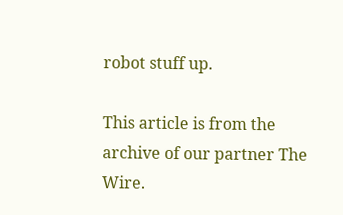robot stuff up.

This article is from the archive of our partner The Wire.